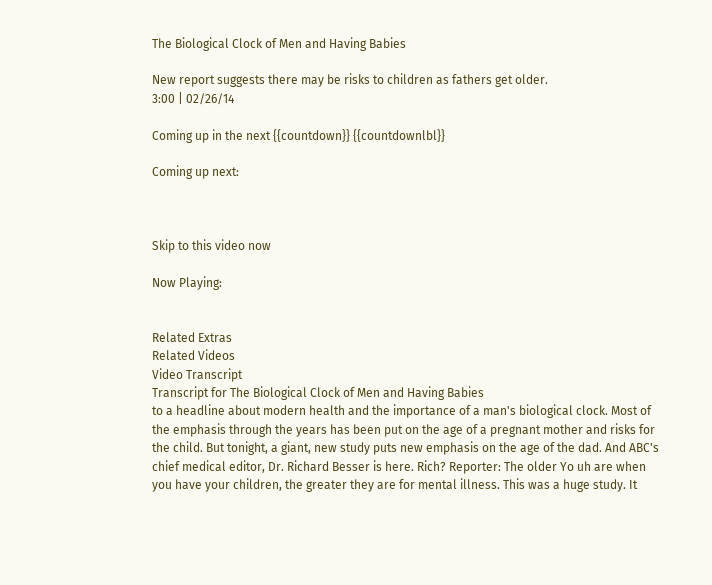The Biological Clock of Men and Having Babies

New report suggests there may be risks to children as fathers get older.
3:00 | 02/26/14

Coming up in the next {{countdown}} {{countdownlbl}}

Coming up next:



Skip to this video now

Now Playing:


Related Extras
Related Videos
Video Transcript
Transcript for The Biological Clock of Men and Having Babies
to a headline about modern health and the importance of a man's biological clock. Most of the emphasis through the years has been put on the age of a pregnant mother and risks for the child. But tonight, a giant, new study puts new emphasis on the age of the dad. And ABC's chief medical editor, Dr. Richard Besser is here. Rich? Reporter: The older Yo uh are when you have your children, the greater they are for mental illness. This was a huge study. It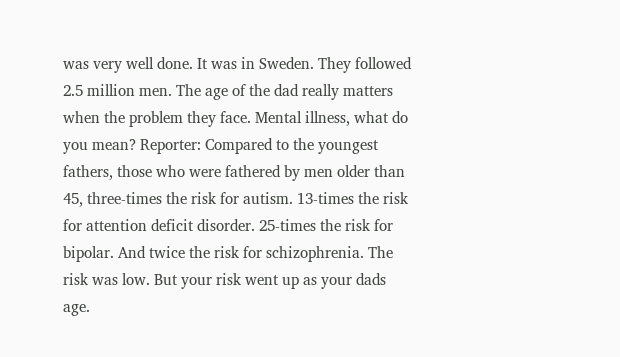was very well done. It was in Sweden. They followed 2.5 million men. The age of the dad really matters when the problem they face. Mental illness, what do you mean? Reporter: Compared to the youngest fathers, those who were fathered by men older than 45, three-times the risk for autism. 13-times the risk for attention deficit disorder. 25-times the risk for bipolar. And twice the risk for schizophrenia. The risk was low. But your risk went up as your dads age.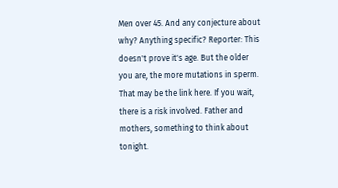Men over 45. And any conjecture about why? Anything specific? Reporter: This doesn't prove it's age. But the older you are, the more mutations in sperm. That may be the link here. If you wait, there is a risk involved. Father and mothers, something to think about tonight.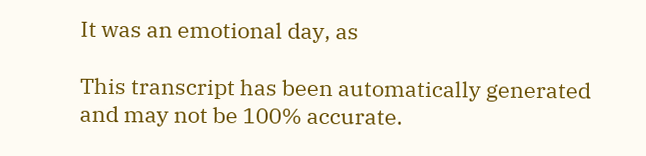It was an emotional day, as

This transcript has been automatically generated and may not be 100% accurate.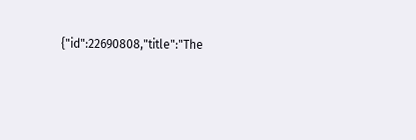{"id":22690808,"title":"The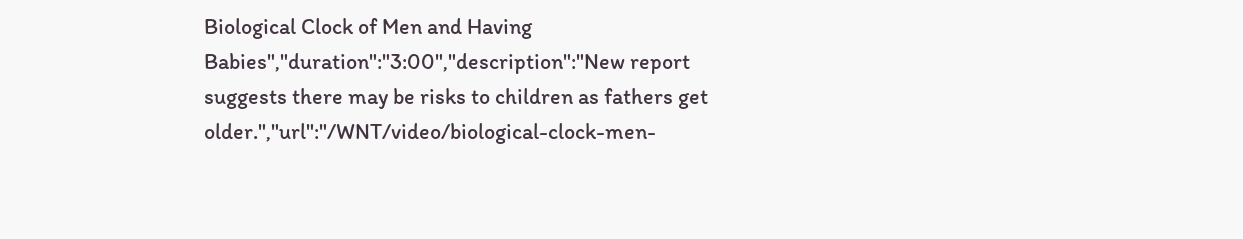Biological Clock of Men and Having Babies","duration":"3:00","description":"New report suggests there may be risks to children as fathers get older.","url":"/WNT/video/biological-clock-men-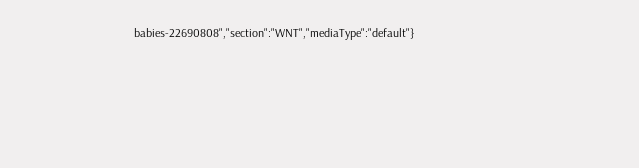babies-22690808","section":"WNT","mediaType":"default"}